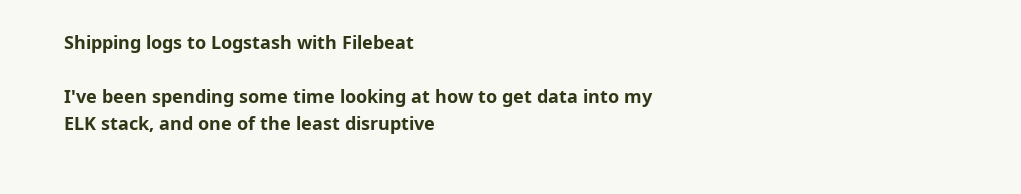Shipping logs to Logstash with Filebeat

I've been spending some time looking at how to get data into my ELK stack, and one of the least disruptive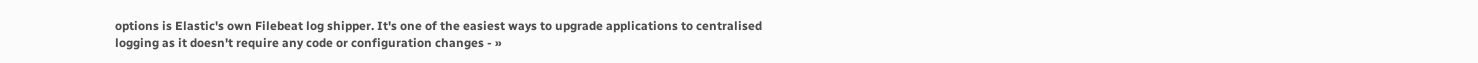options is Elastic's own Filebeat log shipper. It's one of the easiest ways to upgrade applications to centralised logging as it doesn't require any code or configuration changes - »